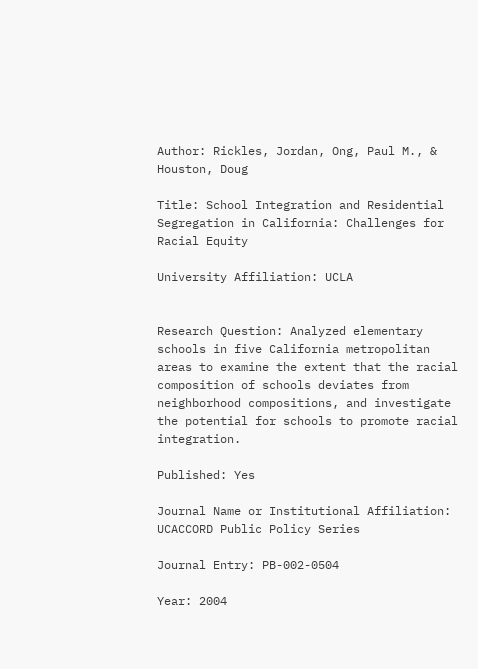Author: Rickles, Jordan, Ong, Paul M., & Houston, Doug

Title: School Integration and Residential Segregation in California: Challenges for Racial Equity

University Affiliation: UCLA


Research Question: Analyzed elementary schools in five California metropolitan areas to examine the extent that the racial composition of schools deviates from neighborhood compositions, and investigate the potential for schools to promote racial integration.

Published: Yes

Journal Name or Institutional Affiliation: UCACCORD Public Policy Series

Journal Entry: PB-002-0504

Year: 2004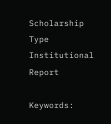Scholarship Type Institutional Report

Keywords: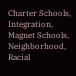Charter Schools, Integration, Magnet Schools, Neighborhood, Racial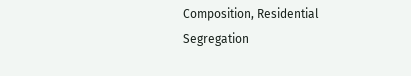Composition, Residential Segregation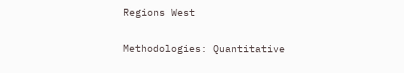Regions West

Methodologies: Quantitative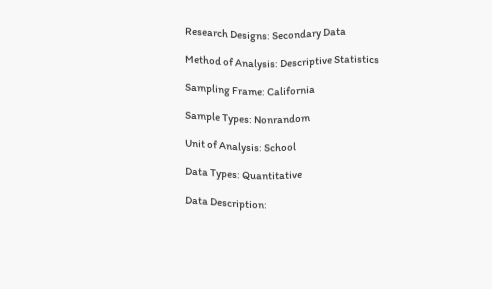Research Designs: Secondary Data

Method of Analysis: Descriptive Statistics

Sampling Frame: California

Sample Types: Nonrandom

Unit of Analysis: School

Data Types: Quantitative

Data Description: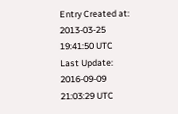Entry Created at: 2013-03-25 19:41:50 UTC
Last Update: 2016-09-09 21:03:29 UTC